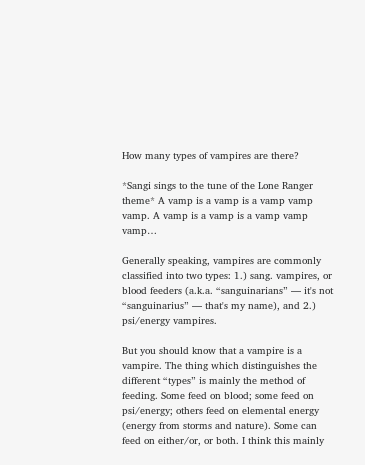How many types of vampires are there?

*Sangi sings to the tune of the Lone Ranger theme* A vamp is a vamp is a vamp vamp vamp. A vamp is a vamp is a vamp vamp vamp…

Generally speaking, vampires are commonly classified into two types: 1.) sang. vampires, or blood feeders (a.k.a. “sanguinarians” — it's not “sanguinarius” — that's my name), and 2.) psi/energy vampires.

But you should know that a vampire is a vampire. The thing which distinguishes the different “types” is mainly the method of feeding. Some feed on blood; some feed on psi/energy; others feed on elemental energy (energy from storms and nature). Some can feed on either/or, or both. I think this mainly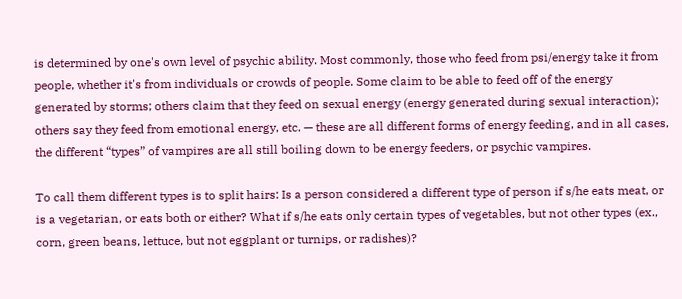is determined by one's own level of psychic ability. Most commonly, those who feed from psi/energy take it from people, whether it's from individuals or crowds of people. Some claim to be able to feed off of the energy generated by storms; others claim that they feed on sexual energy (energy generated during sexual interaction); others say they feed from emotional energy, etc. — these are all different forms of energy feeding, and in all cases, the different “types” of vampires are all still boiling down to be energy feeders, or psychic vampires.

To call them different types is to split hairs: Is a person considered a different type of person if s/he eats meat, or is a vegetarian, or eats both or either? What if s/he eats only certain types of vegetables, but not other types (ex., corn, green beans, lettuce, but not eggplant or turnips, or radishes)?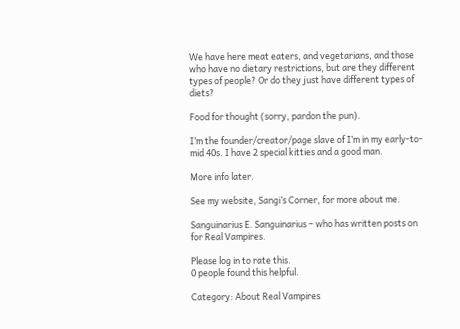We have here meat eaters, and vegetarians, and those who have no dietary restrictions, but are they different types of people? Or do they just have different types of diets?

Food for thought (sorry, pardon the pun).

I’m the founder/creator/page slave of I’m in my early-to-mid 40s. I have 2 special kitties and a good man.

More info later.

See my website, Sangi’s Corner, for more about me.

Sanguinarius E. Sanguinarius – who has written posts on for Real Vampires.

Please log in to rate this.
0 people found this helpful.

Category: About Real Vampires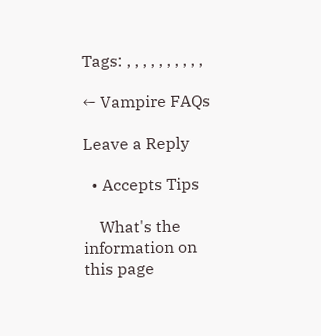Tags: , , , , , , , , , ,

← Vampire FAQs

Leave a Reply

  • Accepts Tips

    What's the information on this page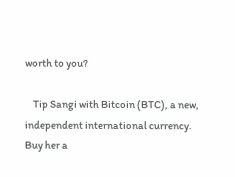worth to you?

    Tip Sangi with Bitcoin (BTC), a new, independent international currency. Buy her a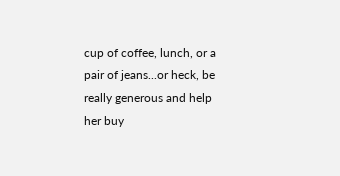cup of coffee, lunch, or a pair of jeans...or heck, be really generous and help her buy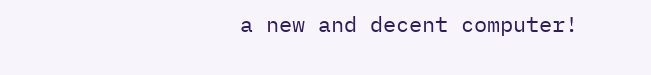a new and decent computer!